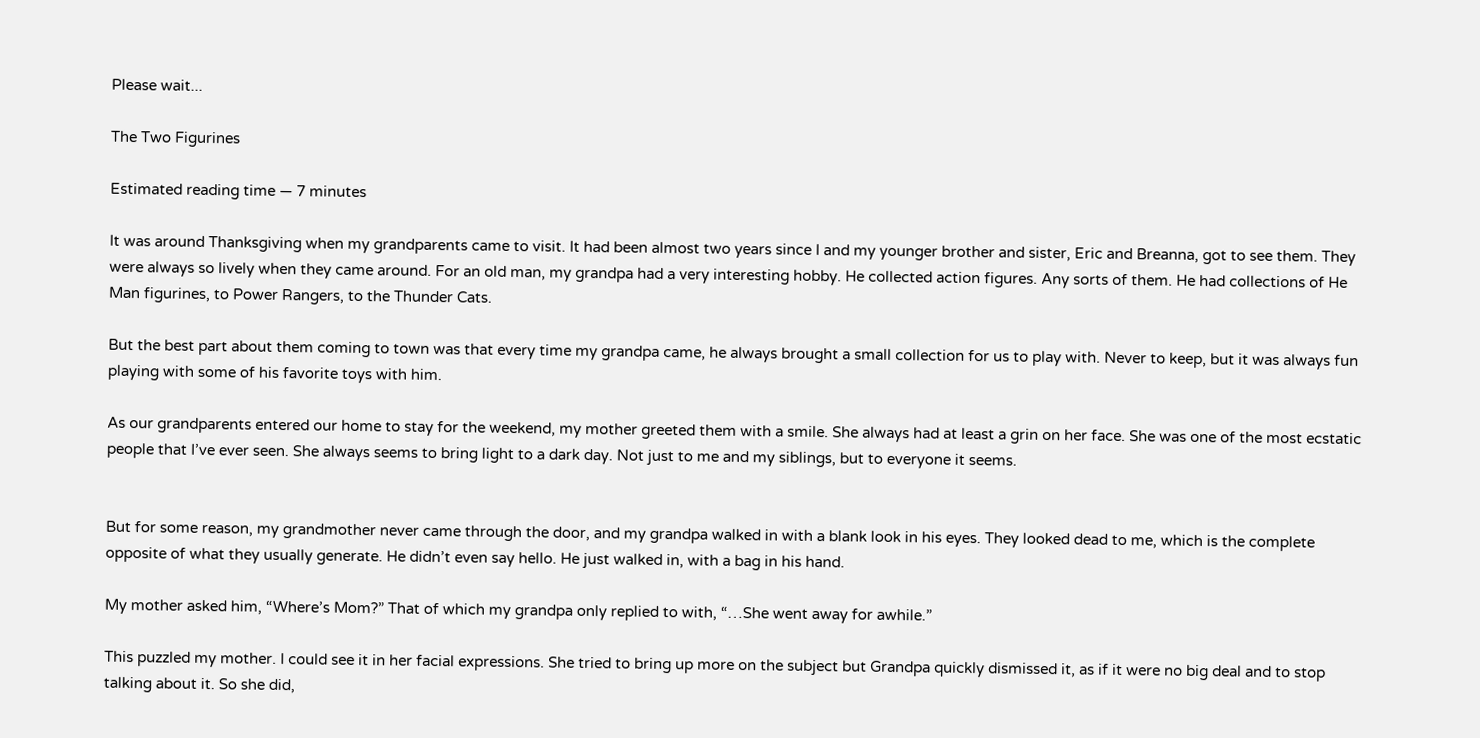Please wait...

The Two Figurines

Estimated reading time — 7 minutes

It was around Thanksgiving when my grandparents came to visit. It had been almost two years since I and my younger brother and sister, Eric and Breanna, got to see them. They were always so lively when they came around. For an old man, my grandpa had a very interesting hobby. He collected action figures. Any sorts of them. He had collections of He Man figurines, to Power Rangers, to the Thunder Cats.

But the best part about them coming to town was that every time my grandpa came, he always brought a small collection for us to play with. Never to keep, but it was always fun playing with some of his favorite toys with him.

As our grandparents entered our home to stay for the weekend, my mother greeted them with a smile. She always had at least a grin on her face. She was one of the most ecstatic people that I’ve ever seen. She always seems to bring light to a dark day. Not just to me and my siblings, but to everyone it seems.


But for some reason, my grandmother never came through the door, and my grandpa walked in with a blank look in his eyes. They looked dead to me, which is the complete opposite of what they usually generate. He didn’t even say hello. He just walked in, with a bag in his hand.

My mother asked him, “Where’s Mom?” That of which my grandpa only replied to with, “…She went away for awhile.”

This puzzled my mother. I could see it in her facial expressions. She tried to bring up more on the subject but Grandpa quickly dismissed it, as if it were no big deal and to stop talking about it. So she did,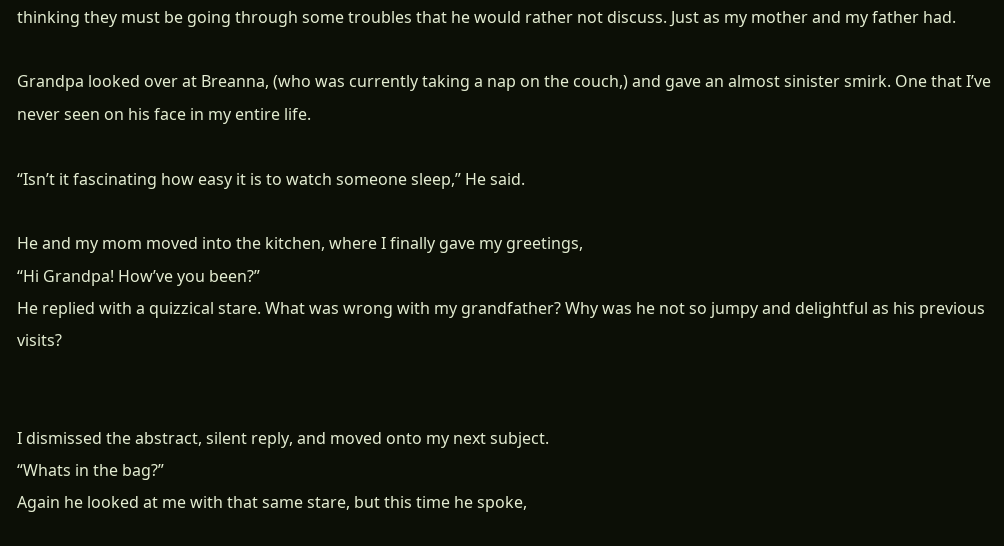thinking they must be going through some troubles that he would rather not discuss. Just as my mother and my father had.

Grandpa looked over at Breanna, (who was currently taking a nap on the couch,) and gave an almost sinister smirk. One that I’ve never seen on his face in my entire life.

“Isn’t it fascinating how easy it is to watch someone sleep,” He said.

He and my mom moved into the kitchen, where I finally gave my greetings,
“Hi Grandpa! How’ve you been?”
He replied with a quizzical stare. What was wrong with my grandfather? Why was he not so jumpy and delightful as his previous visits?


I dismissed the abstract, silent reply, and moved onto my next subject.
“Whats in the bag?”
Again he looked at me with that same stare, but this time he spoke,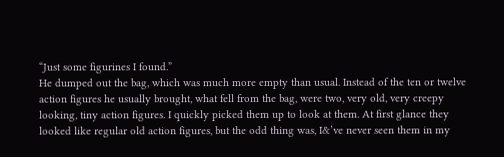“Just some figurines I found.”
He dumped out the bag, which was much more empty than usual. Instead of the ten or twelve action figures he usually brought, what fell from the bag, were two, very old, very creepy looking, tiny action figures. I quickly picked them up to look at them. At first glance they looked like regular old action figures, but the odd thing was, I&’ve never seen them in my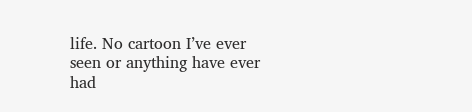life. No cartoon I’ve ever seen or anything have ever had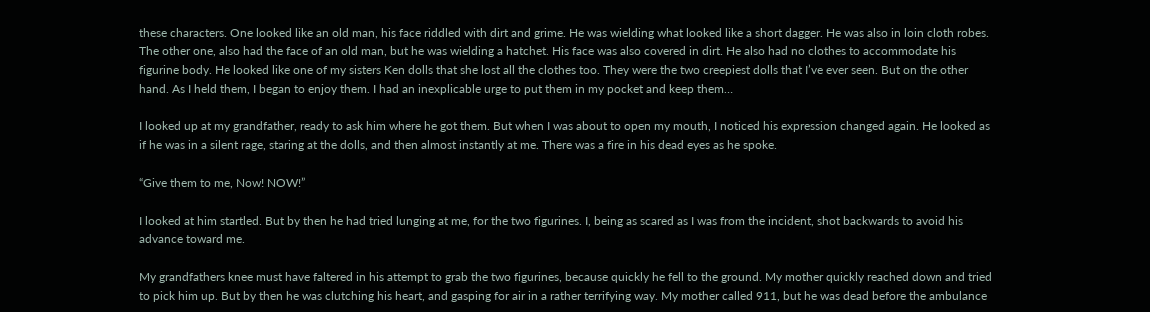these characters. One looked like an old man, his face riddled with dirt and grime. He was wielding what looked like a short dagger. He was also in loin cloth robes. The other one, also had the face of an old man, but he was wielding a hatchet. His face was also covered in dirt. He also had no clothes to accommodate his figurine body. He looked like one of my sisters Ken dolls that she lost all the clothes too. They were the two creepiest dolls that I’ve ever seen. But on the other hand. As I held them, I began to enjoy them. I had an inexplicable urge to put them in my pocket and keep them…

I looked up at my grandfather, ready to ask him where he got them. But when I was about to open my mouth, I noticed his expression changed again. He looked as if he was in a silent rage, staring at the dolls, and then almost instantly at me. There was a fire in his dead eyes as he spoke.

“Give them to me, Now! NOW!”

I looked at him startled. But by then he had tried lunging at me, for the two figurines. I, being as scared as I was from the incident, shot backwards to avoid his advance toward me.

My grandfathers knee must have faltered in his attempt to grab the two figurines, because quickly he fell to the ground. My mother quickly reached down and tried to pick him up. But by then he was clutching his heart, and gasping for air in a rather terrifying way. My mother called 911, but he was dead before the ambulance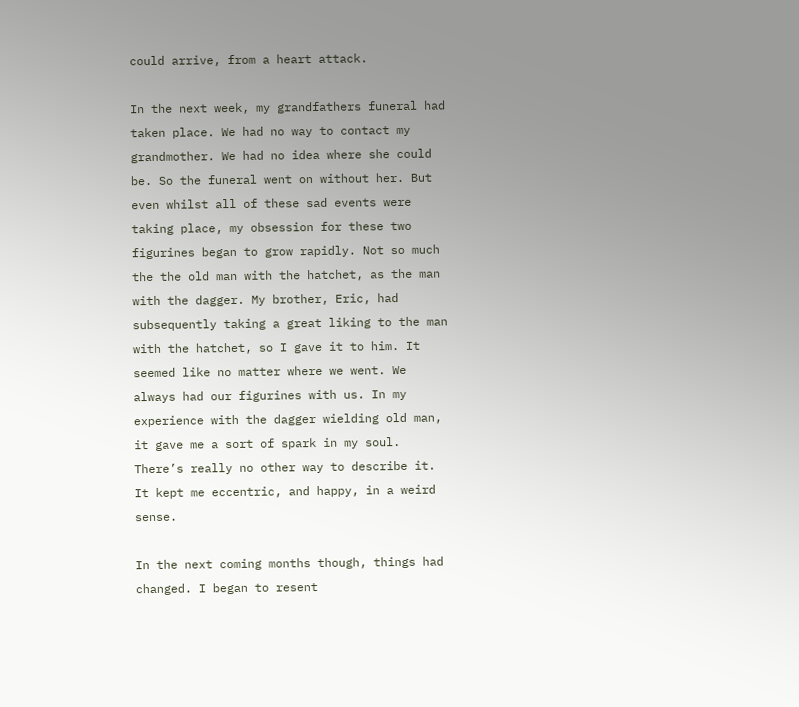could arrive, from a heart attack.

In the next week, my grandfathers funeral had taken place. We had no way to contact my grandmother. We had no idea where she could be. So the funeral went on without her. But even whilst all of these sad events were taking place, my obsession for these two figurines began to grow rapidly. Not so much the the old man with the hatchet, as the man with the dagger. My brother, Eric, had subsequently taking a great liking to the man with the hatchet, so I gave it to him. It seemed like no matter where we went. We always had our figurines with us. In my experience with the dagger wielding old man, it gave me a sort of spark in my soul. There’s really no other way to describe it. It kept me eccentric, and happy, in a weird sense.

In the next coming months though, things had changed. I began to resent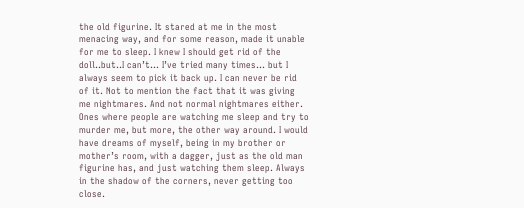the old figurine. It stared at me in the most menacing way, and for some reason, made it unable for me to sleep. I knew I should get rid of the doll..but..I can’t… I’ve tried many times… but I always seem to pick it back up. I can never be rid of it. Not to mention the fact that it was giving me nightmares. And not normal nightmares either. Ones where people are watching me sleep and try to murder me, but more, the other way around. I would have dreams of myself, being in my brother or mother’s room, with a dagger, just as the old man figurine has, and just watching them sleep. Always in the shadow of the corners, never getting too close.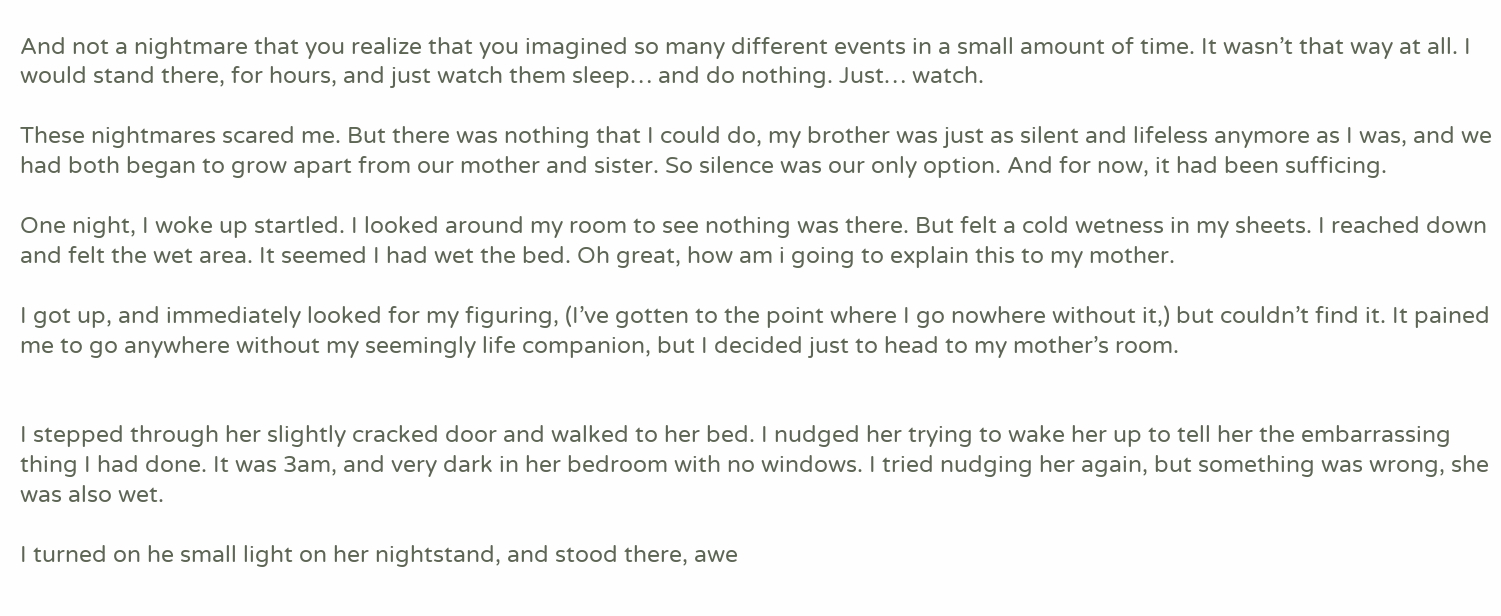And not a nightmare that you realize that you imagined so many different events in a small amount of time. It wasn’t that way at all. I would stand there, for hours, and just watch them sleep… and do nothing. Just… watch.

These nightmares scared me. But there was nothing that I could do, my brother was just as silent and lifeless anymore as I was, and we had both began to grow apart from our mother and sister. So silence was our only option. And for now, it had been sufficing.

One night, I woke up startled. I looked around my room to see nothing was there. But felt a cold wetness in my sheets. I reached down and felt the wet area. It seemed I had wet the bed. Oh great, how am i going to explain this to my mother.

I got up, and immediately looked for my figuring, (I’ve gotten to the point where I go nowhere without it,) but couldn’t find it. It pained me to go anywhere without my seemingly life companion, but I decided just to head to my mother’s room.


I stepped through her slightly cracked door and walked to her bed. I nudged her trying to wake her up to tell her the embarrassing thing I had done. It was 3am, and very dark in her bedroom with no windows. I tried nudging her again, but something was wrong, she was also wet.

I turned on he small light on her nightstand, and stood there, awe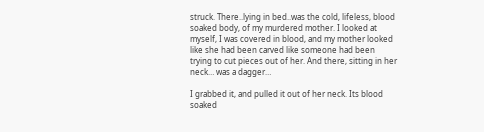struck. There..lying in bed..was the cold, lifeless, blood soaked body, of my murdered mother. I looked at myself, I was covered in blood, and my mother looked like she had been carved like someone had been trying to cut pieces out of her. And there, sitting in her neck… was a dagger…

I grabbed it, and pulled it out of her neck. Its blood soaked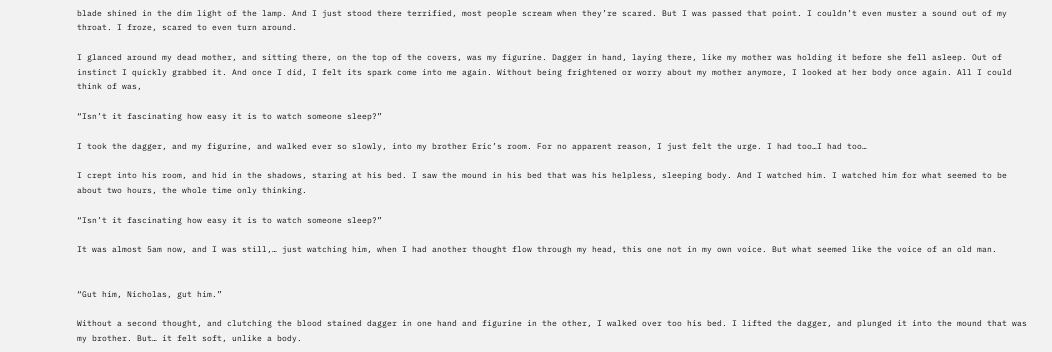blade shined in the dim light of the lamp. And I just stood there terrified, most people scream when they’re scared. But I was passed that point. I couldn’t even muster a sound out of my throat. I froze, scared to even turn around.

I glanced around my dead mother, and sitting there, on the top of the covers, was my figurine. Dagger in hand, laying there, like my mother was holding it before she fell asleep. Out of instinct I quickly grabbed it. And once I did, I felt its spark come into me again. Without being frightened or worry about my mother anymore, I looked at her body once again. All I could think of was,

“Isn’t it fascinating how easy it is to watch someone sleep?”

I took the dagger, and my figurine, and walked ever so slowly, into my brother Eric’s room. For no apparent reason, I just felt the urge. I had too…I had too…

I crept into his room, and hid in the shadows, staring at his bed. I saw the mound in his bed that was his helpless, sleeping body. And I watched him. I watched him for what seemed to be about two hours, the whole time only thinking.

“Isn’t it fascinating how easy it is to watch someone sleep?”

It was almost 5am now, and I was still,… just watching him, when I had another thought flow through my head, this one not in my own voice. But what seemed like the voice of an old man.


“Gut him, Nicholas, gut him.”

Without a second thought, and clutching the blood stained dagger in one hand and figurine in the other, I walked over too his bed. I lifted the dagger, and plunged it into the mound that was my brother. But… it felt soft, unlike a body.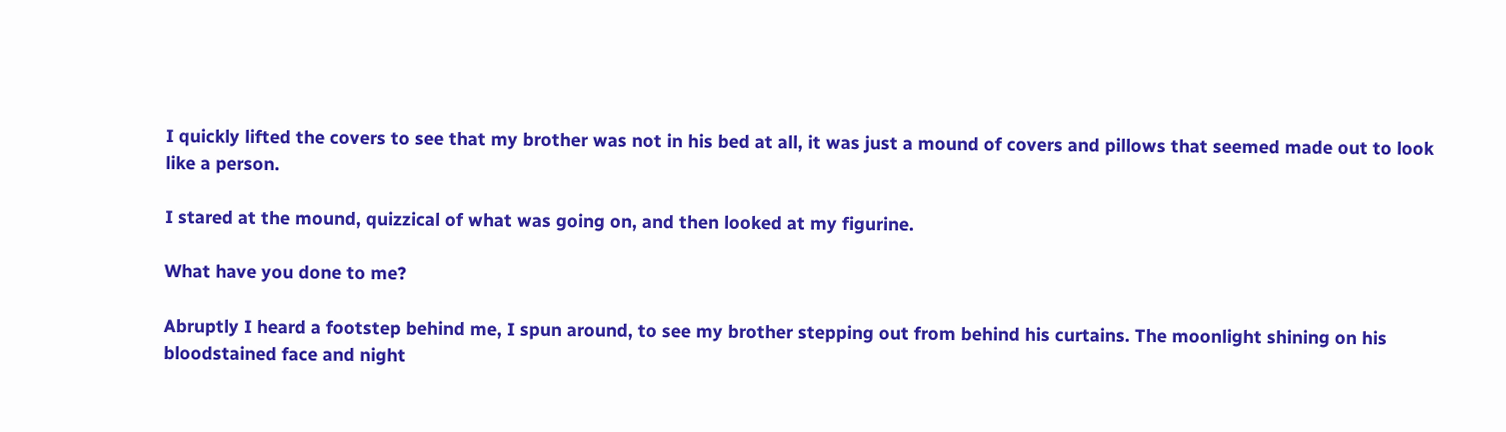I quickly lifted the covers to see that my brother was not in his bed at all, it was just a mound of covers and pillows that seemed made out to look like a person.

I stared at the mound, quizzical of what was going on, and then looked at my figurine.

What have you done to me?

Abruptly I heard a footstep behind me, I spun around, to see my brother stepping out from behind his curtains. The moonlight shining on his bloodstained face and night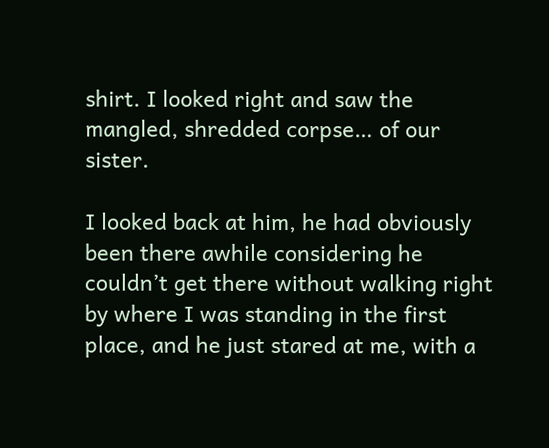shirt. I looked right and saw the mangled, shredded corpse… of our sister.

I looked back at him, he had obviously been there awhile considering he couldn’t get there without walking right by where I was standing in the first place, and he just stared at me, with a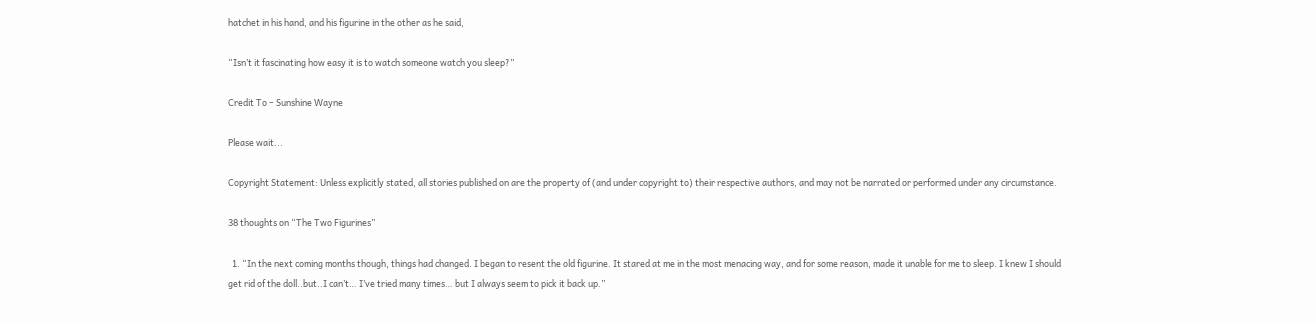hatchet in his hand, and his figurine in the other as he said,

“Isn’t it fascinating how easy it is to watch someone watch you sleep?”

Credit To – Sunshine Wayne

Please wait...

Copyright Statement: Unless explicitly stated, all stories published on are the property of (and under copyright to) their respective authors, and may not be narrated or performed under any circumstance.

38 thoughts on “The Two Figurines”

  1. “In the next coming months though, things had changed. I began to resent the old figurine. It stared at me in the most menacing way, and for some reason, made it unable for me to sleep. I knew I should get rid of the doll..but..I can’t… I’ve tried many times… but I always seem to pick it back up.”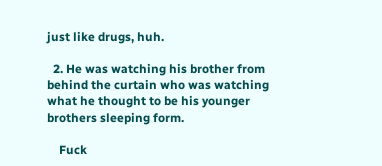just like drugs, huh.

  2. He was watching his brother from behind the curtain who was watching what he thought to be his younger brothers sleeping form.

    Fuck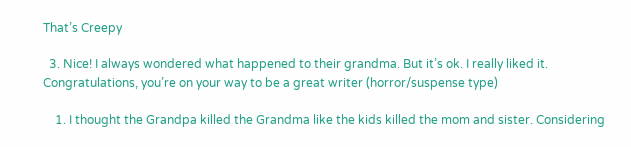That’s Creepy

  3. Nice! I always wondered what happened to their grandma. But it’s ok. I really liked it. Congratulations, you’re on your way to be a great writer (horror/suspense type)

    1. I thought the Grandpa killed the Grandma like the kids killed the mom and sister. Considering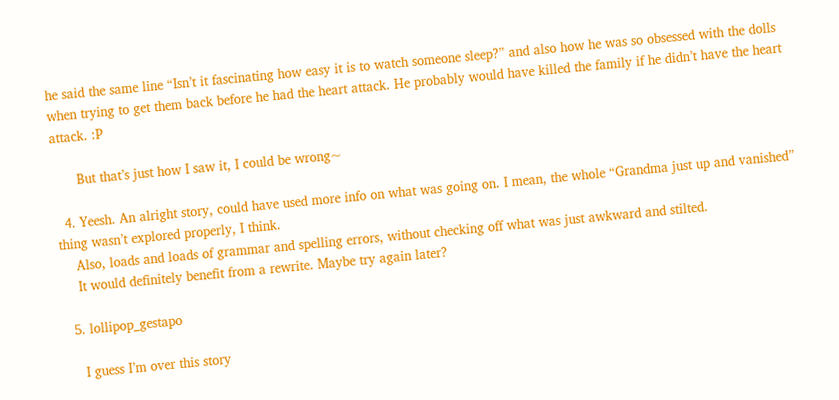he said the same line “Isn’t it fascinating how easy it is to watch someone sleep?” and also how he was so obsessed with the dolls when trying to get them back before he had the heart attack. He probably would have killed the family if he didn’t have the heart attack. :P

      But that’s just how I saw it, I could be wrong~

  4. Yeesh. An alright story, could have used more info on what was going on. I mean, the whole “Grandma just up and vanished” thing wasn’t explored properly, I think.
    Also, loads and loads of grammar and spelling errors, without checking off what was just awkward and stilted.
    It would definitely benefit from a rewrite. Maybe try again later?

  5. lollipop_gestapo

    I guess I’m over this story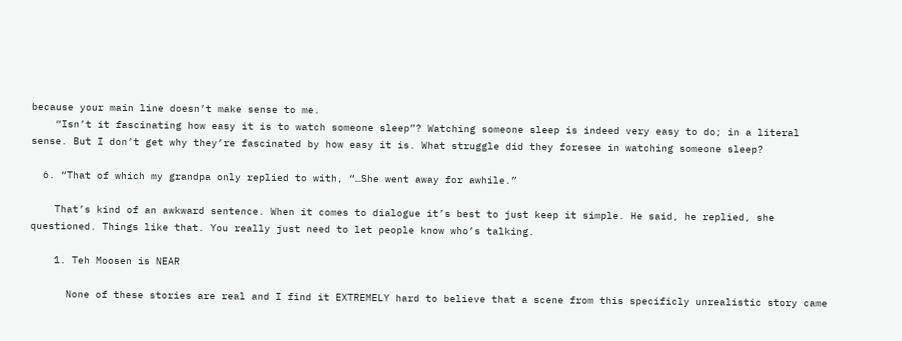because your main line doesn’t make sense to me.
    “Isn’t it fascinating how easy it is to watch someone sleep”? Watching someone sleep is indeed very easy to do; in a literal sense. But I don’t get why they’re fascinated by how easy it is. What struggle did they foresee in watching someone sleep?

  6. “That of which my grandpa only replied to with, “…She went away for awhile.”

    That’s kind of an awkward sentence. When it comes to dialogue it’s best to just keep it simple. He said, he replied, she questioned. Things like that. You really just need to let people know who’s talking.

    1. Teh Moosen is NEAR

      None of these stories are real and I find it EXTREMELY hard to believe that a scene from this specificly unrealistic story came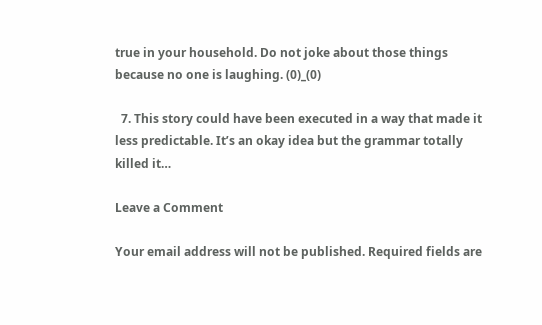true in your household. Do not joke about those things because no one is laughing. (0)_(0)

  7. This story could have been executed in a way that made it less predictable. It’s an okay idea but the grammar totally killed it…

Leave a Comment

Your email address will not be published. Required fields are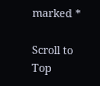marked *

Scroll to Top